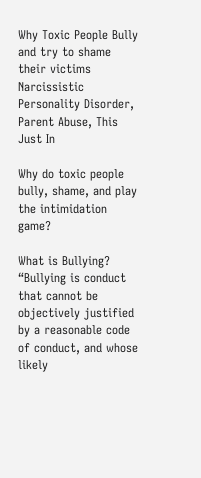Why Toxic People Bully and try to shame their victims
Narcissistic Personality Disorder, Parent Abuse, This Just In

Why do toxic people bully, shame, and play the intimidation game?

What is Bullying? “Bullying is conduct that cannot be objectively justified by a reasonable code of conduct, and whose likely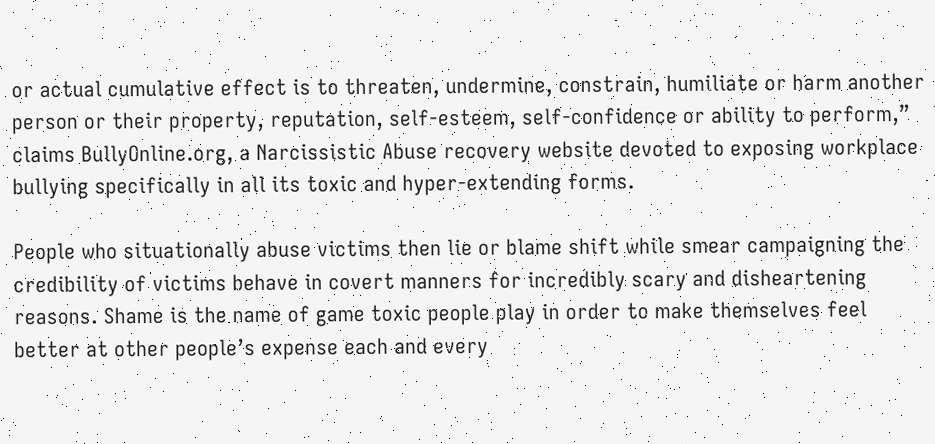or actual cumulative effect is to threaten, undermine, constrain, humiliate or harm another person or their property, reputation, self-esteem, self-confidence or ability to perform,” claims BullyOnline.org, a Narcissistic Abuse recovery website devoted to exposing workplace bullying specifically in all its toxic and hyper-extending forms.

People who situationally abuse victims then lie or blame shift while smear campaigning the credibility of victims behave in covert manners for incredibly scary and disheartening reasons. Shame is the name of game toxic people play in order to make themselves feel better at other people’s expense each and every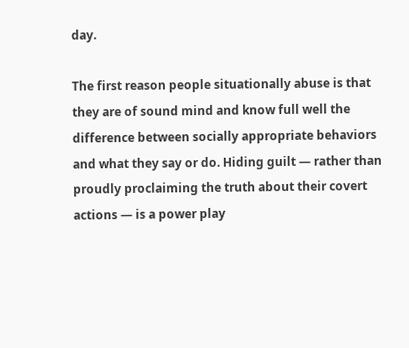day.

The first reason people situationally abuse is that they are of sound mind and know full well the difference between socially appropriate behaviors and what they say or do. Hiding guilt — rather than proudly proclaiming the truth about their covert actions — is a power play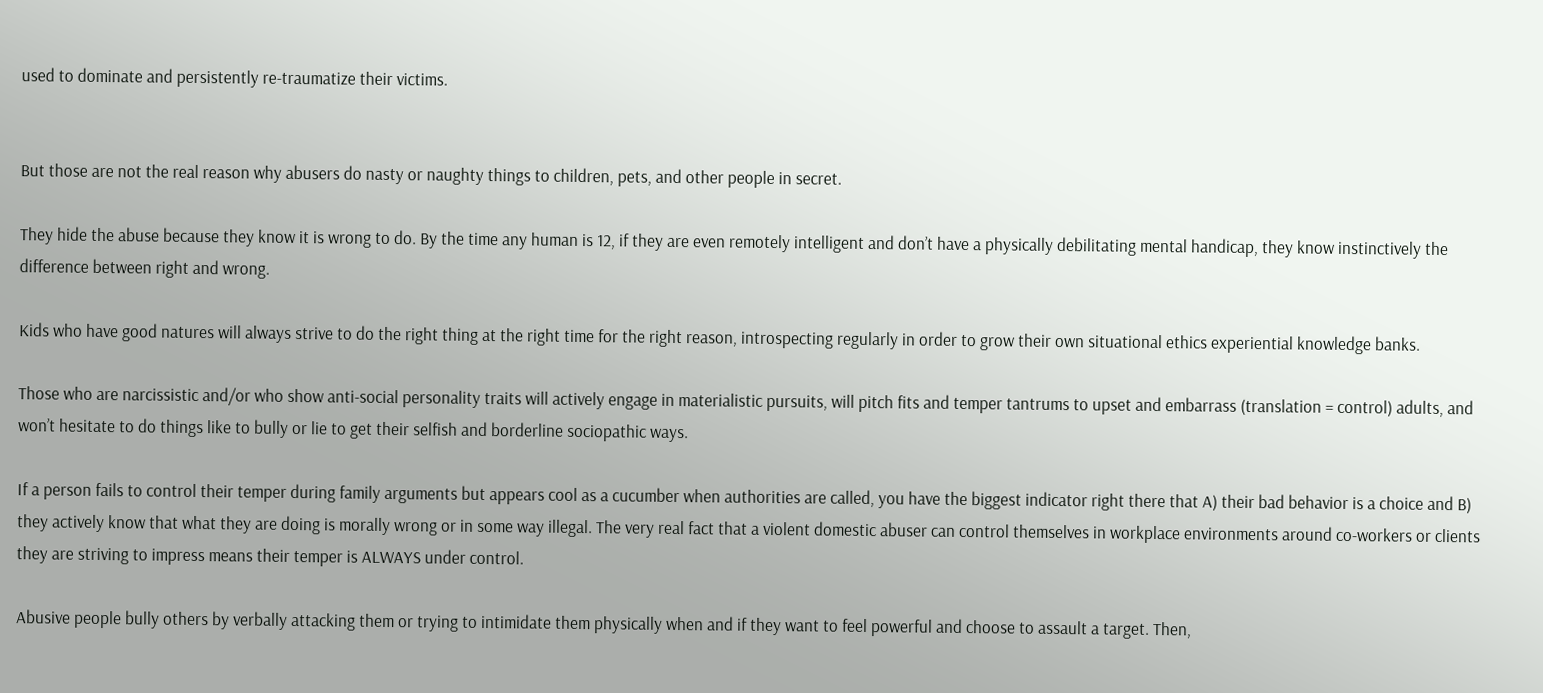used to dominate and persistently re-traumatize their victims.


But those are not the real reason why abusers do nasty or naughty things to children, pets, and other people in secret.

They hide the abuse because they know it is wrong to do. By the time any human is 12, if they are even remotely intelligent and don’t have a physically debilitating mental handicap, they know instinctively the difference between right and wrong.

Kids who have good natures will always strive to do the right thing at the right time for the right reason, introspecting regularly in order to grow their own situational ethics experiential knowledge banks.

Those who are narcissistic and/or who show anti-social personality traits will actively engage in materialistic pursuits, will pitch fits and temper tantrums to upset and embarrass (translation = control) adults, and won’t hesitate to do things like to bully or lie to get their selfish and borderline sociopathic ways.

If a person fails to control their temper during family arguments but appears cool as a cucumber when authorities are called, you have the biggest indicator right there that A) their bad behavior is a choice and B) they actively know that what they are doing is morally wrong or in some way illegal. The very real fact that a violent domestic abuser can control themselves in workplace environments around co-workers or clients they are striving to impress means their temper is ALWAYS under control.

Abusive people bully others by verbally attacking them or trying to intimidate them physically when and if they want to feel powerful and choose to assault a target. Then,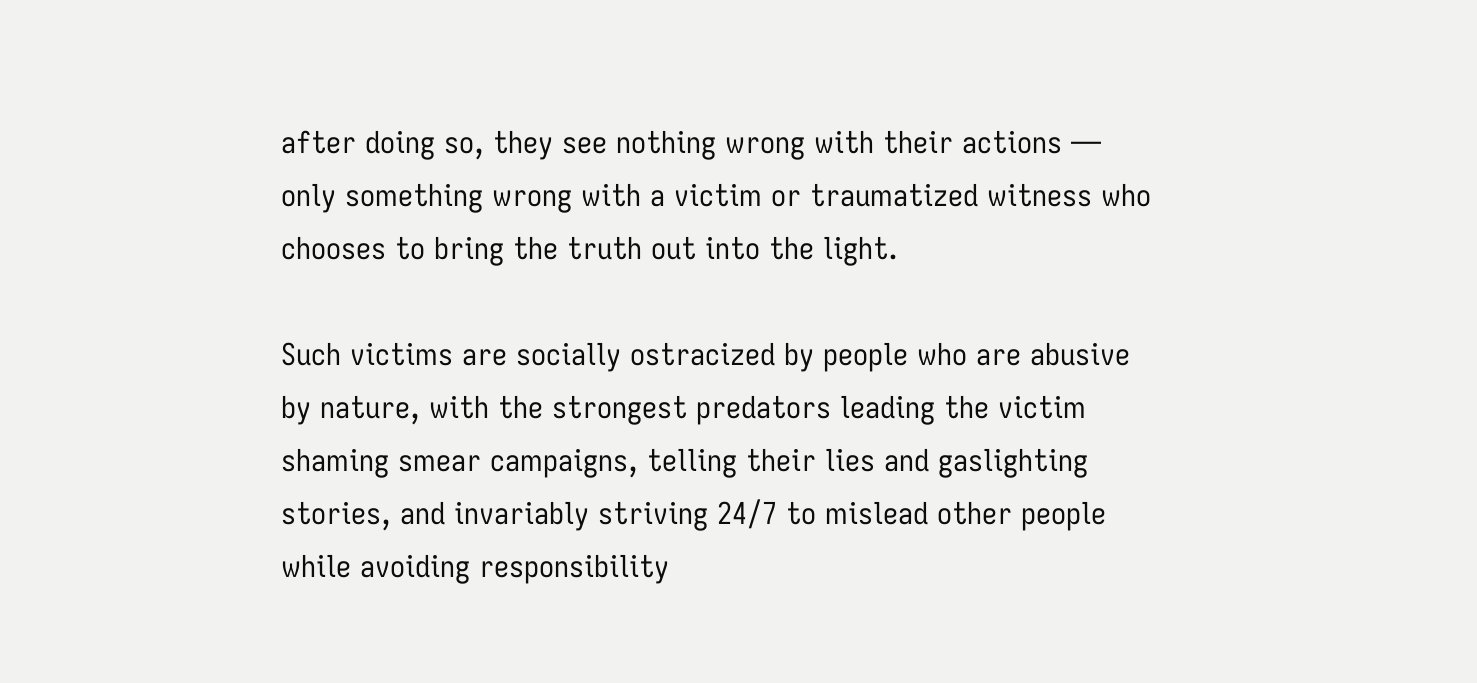after doing so, they see nothing wrong with their actions — only something wrong with a victim or traumatized witness who chooses to bring the truth out into the light.

Such victims are socially ostracized by people who are abusive by nature, with the strongest predators leading the victim shaming smear campaigns, telling their lies and gaslighting stories, and invariably striving 24/7 to mislead other people while avoiding responsibility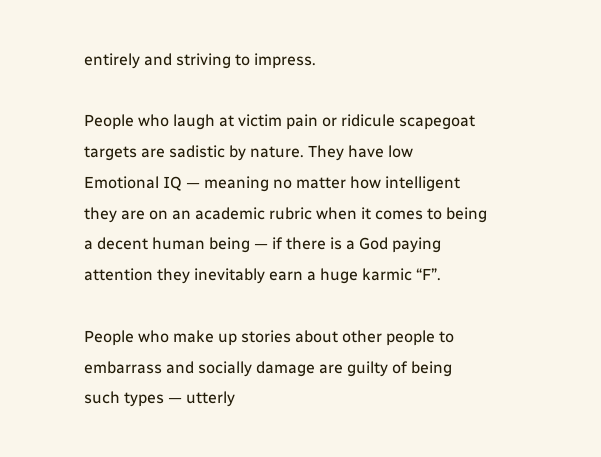entirely and striving to impress.

People who laugh at victim pain or ridicule scapegoat targets are sadistic by nature. They have low Emotional IQ — meaning no matter how intelligent they are on an academic rubric when it comes to being a decent human being — if there is a God paying attention they inevitably earn a huge karmic “F”.

People who make up stories about other people to embarrass and socially damage are guilty of being such types — utterly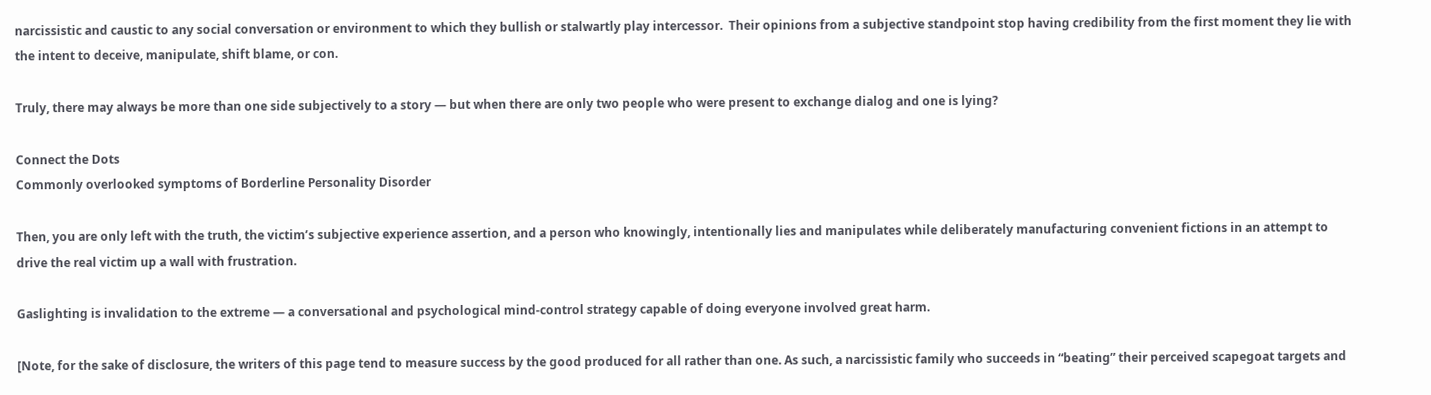narcissistic and caustic to any social conversation or environment to which they bullish or stalwartly play intercessor.  Their opinions from a subjective standpoint stop having credibility from the first moment they lie with the intent to deceive, manipulate, shift blame, or con.

Truly, there may always be more than one side subjectively to a story — but when there are only two people who were present to exchange dialog and one is lying?

Connect the Dots
Commonly overlooked symptoms of Borderline Personality Disorder

Then, you are only left with the truth, the victim’s subjective experience assertion, and a person who knowingly, intentionally lies and manipulates while deliberately manufacturing convenient fictions in an attempt to drive the real victim up a wall with frustration.

Gaslighting is invalidation to the extreme — a conversational and psychological mind-control strategy capable of doing everyone involved great harm.

[Note, for the sake of disclosure, the writers of this page tend to measure success by the good produced for all rather than one. As such, a narcissistic family who succeeds in “beating” their perceived scapegoat targets and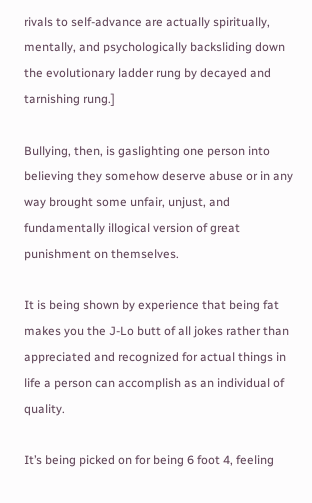rivals to self-advance are actually spiritually, mentally, and psychologically backsliding down the evolutionary ladder rung by decayed and tarnishing rung.]

Bullying, then, is gaslighting one person into believing they somehow deserve abuse or in any way brought some unfair, unjust, and fundamentally illogical version of great punishment on themselves.

It is being shown by experience that being fat makes you the J-Lo butt of all jokes rather than appreciated and recognized for actual things in life a person can accomplish as an individual of quality.

It’s being picked on for being 6 foot 4, feeling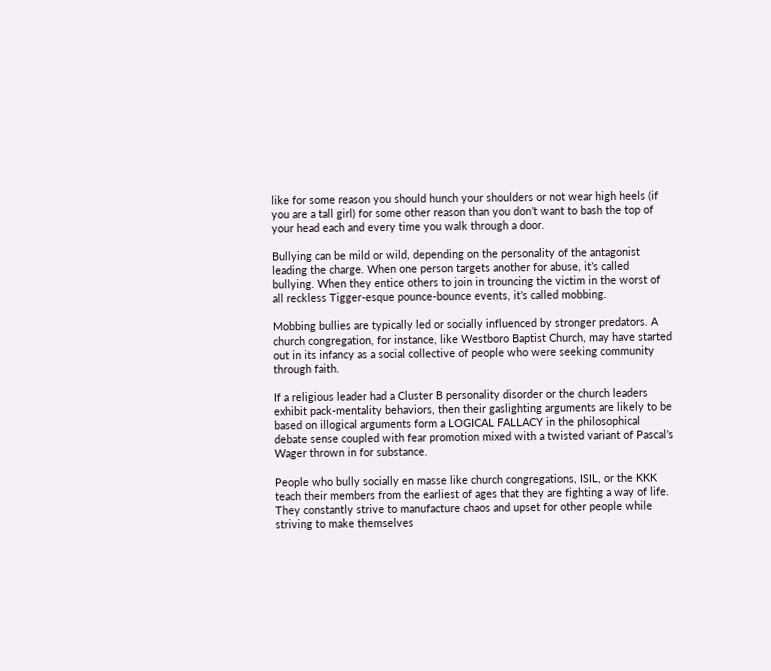like for some reason you should hunch your shoulders or not wear high heels (if you are a tall girl) for some other reason than you don’t want to bash the top of your head each and every time you walk through a door.

Bullying can be mild or wild, depending on the personality of the antagonist leading the charge. When one person targets another for abuse, it’s called bullying. When they entice others to join in trouncing the victim in the worst of all reckless Tigger-esque pounce-bounce events, it’s called mobbing.

Mobbing bullies are typically led or socially influenced by stronger predators. A church congregation, for instance, like Westboro Baptist Church, may have started out in its infancy as a social collective of people who were seeking community through faith.

If a religious leader had a Cluster B personality disorder or the church leaders exhibit pack-mentality behaviors, then their gaslighting arguments are likely to be based on illogical arguments form a LOGICAL FALLACY in the philosophical debate sense coupled with fear promotion mixed with a twisted variant of Pascal’s Wager thrown in for substance.

People who bully socially en masse like church congregations, ISIL, or the KKK teach their members from the earliest of ages that they are fighting a way of life. They constantly strive to manufacture chaos and upset for other people while striving to make themselves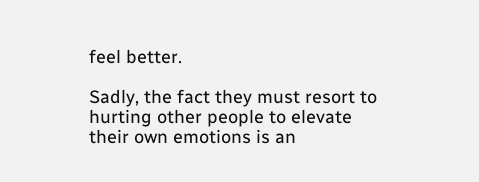feel better.

Sadly, the fact they must resort to hurting other people to elevate their own emotions is an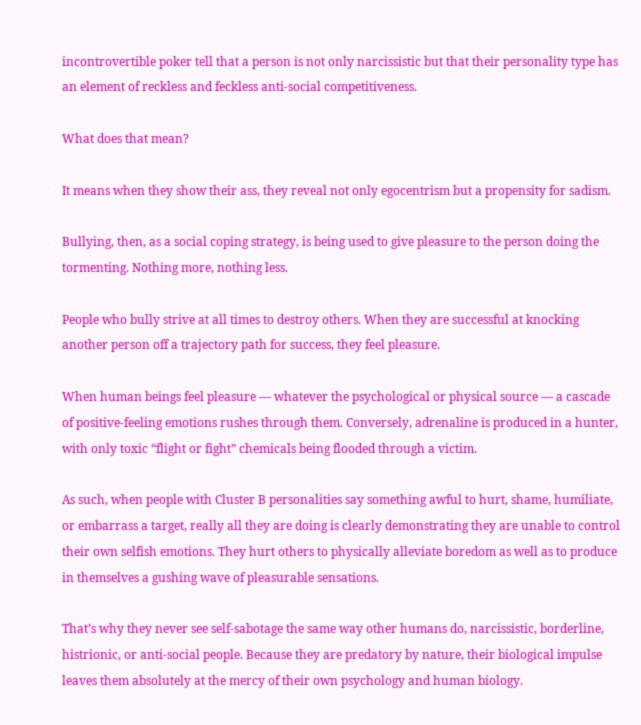incontrovertible poker tell that a person is not only narcissistic but that their personality type has an element of reckless and feckless anti-social competitiveness.

What does that mean?

It means when they show their ass, they reveal not only egocentrism but a propensity for sadism.

Bullying, then, as a social coping strategy, is being used to give pleasure to the person doing the tormenting. Nothing more, nothing less.

People who bully strive at all times to destroy others. When they are successful at knocking another person off a trajectory path for success, they feel pleasure.

When human beings feel pleasure — whatever the psychological or physical source — a cascade of positive-feeling emotions rushes through them. Conversely, adrenaline is produced in a hunter, with only toxic “flight or fight” chemicals being flooded through a victim.

As such, when people with Cluster B personalities say something awful to hurt, shame, humiliate, or embarrass a target, really all they are doing is clearly demonstrating they are unable to control their own selfish emotions. They hurt others to physically alleviate boredom as well as to produce in themselves a gushing wave of pleasurable sensations.

That’s why they never see self-sabotage the same way other humans do, narcissistic, borderline, histrionic, or anti-social people. Because they are predatory by nature, their biological impulse leaves them absolutely at the mercy of their own psychology and human biology.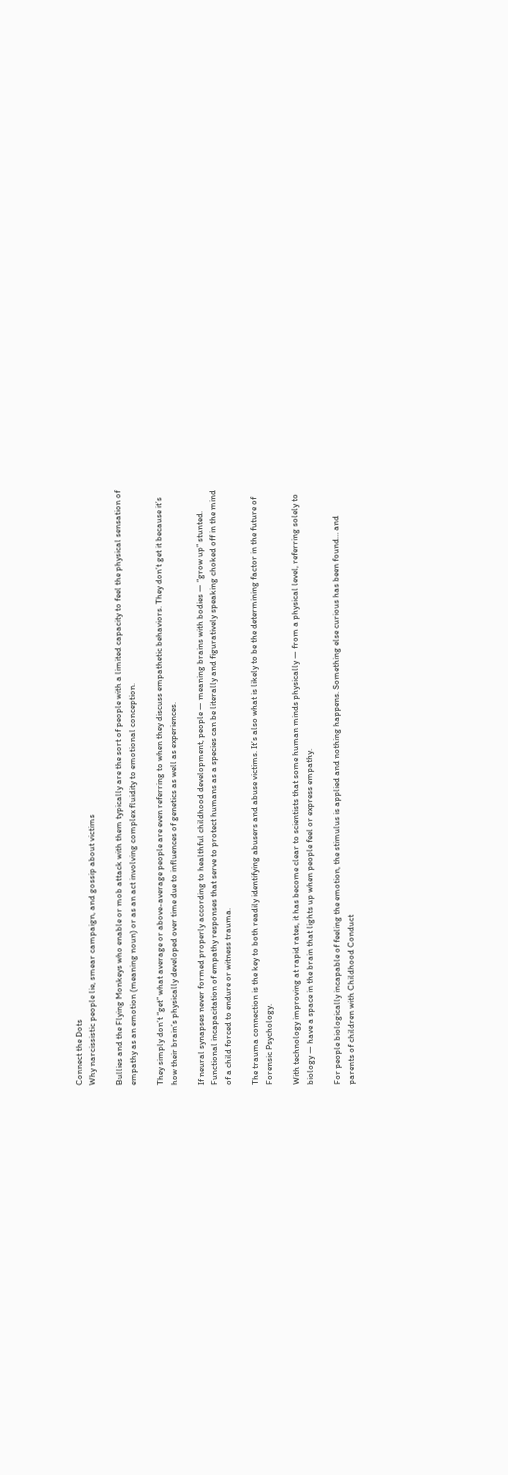Connect the Dots
Why narcissistic people lie, smear campaign, and gossip about victims

Bullies and the Flying Monkeys who enable or mob attack with them typically are the sort of people with a limited capacity to feel the physical sensation of empathy as an emotion (meaning noun) or as an act involving complex fluidity to emotional conception.

They simply don’t “get” what average or above-average people are even referring to when they discuss empathetic behaviors. They don’t get it because it’s how their brain’s physically developed over time due to influences of genetics as well as experiences.

If neural synapses never formed properly according to healthful childhood development, people — meaning brains with bodies — “grow up” stunted. Functional incapacitation of empathy responses that serve to protect humans as a species can be literally and figuratively speaking choked off in the mind of a child forced to endure or witness trauma.

The trauma connection is the key to both readily identifying abusers and abuse victims. It’s also what is likely to be the determining factor in the future of Forensic Psychology.

With technology improving at rapid rates, it has become clear to scientists that some human minds physically — from a physical level, referring solely to biology — have a space in the brain that lights up when people feel or express empathy.

For people biologically incapable of feeling the emotion, the stimulus is applied and nothing happens. Something else curious has been found… and parents of children with Childhood Conduct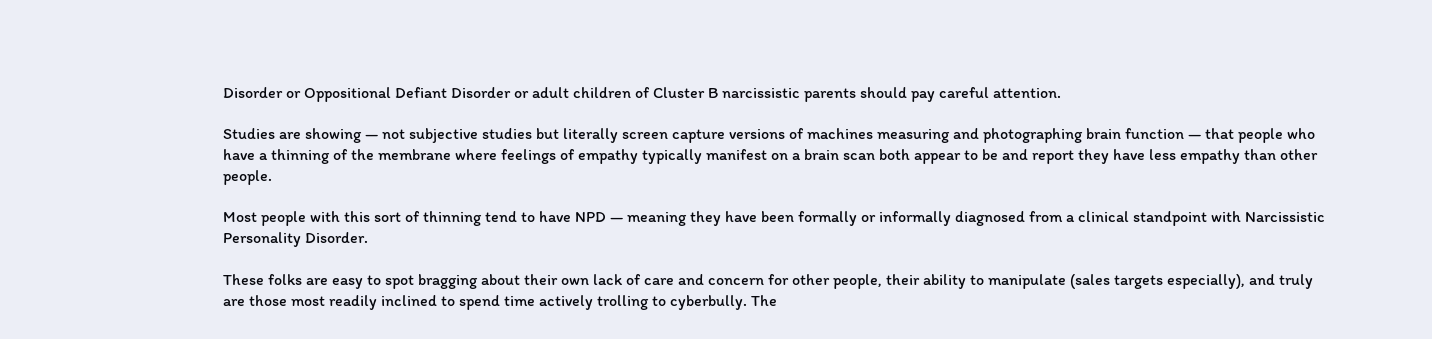Disorder or Oppositional Defiant Disorder or adult children of Cluster B narcissistic parents should pay careful attention.

Studies are showing — not subjective studies but literally screen capture versions of machines measuring and photographing brain function — that people who have a thinning of the membrane where feelings of empathy typically manifest on a brain scan both appear to be and report they have less empathy than other people.

Most people with this sort of thinning tend to have NPD — meaning they have been formally or informally diagnosed from a clinical standpoint with Narcissistic Personality Disorder.

These folks are easy to spot bragging about their own lack of care and concern for other people, their ability to manipulate (sales targets especially), and truly are those most readily inclined to spend time actively trolling to cyberbully. The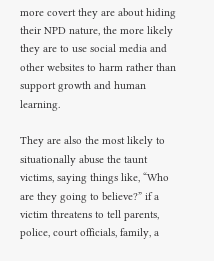more covert they are about hiding their NPD nature, the more likely they are to use social media and other websites to harm rather than support growth and human learning.

They are also the most likely to situationally abuse the taunt victims, saying things like, “Who are they going to believe?” if a victim threatens to tell parents, police, court officials, family, a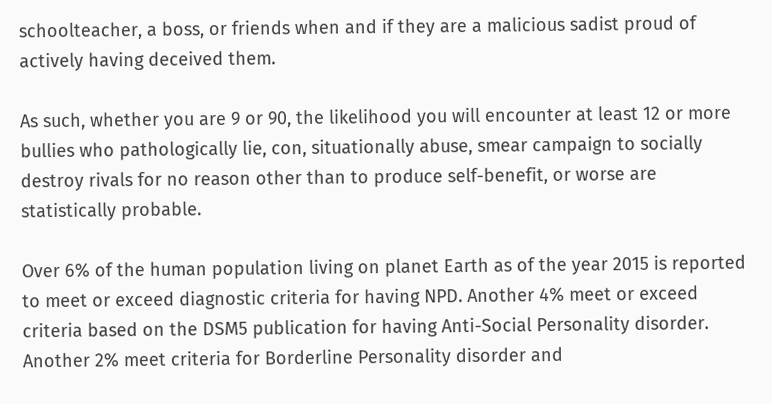schoolteacher, a boss, or friends when and if they are a malicious sadist proud of actively having deceived them.

As such, whether you are 9 or 90, the likelihood you will encounter at least 12 or more bullies who pathologically lie, con, situationally abuse, smear campaign to socially destroy rivals for no reason other than to produce self-benefit, or worse are statistically probable.

Over 6% of the human population living on planet Earth as of the year 2015 is reported to meet or exceed diagnostic criteria for having NPD. Another 4% meet or exceed criteria based on the DSM5 publication for having Anti-Social Personality disorder. Another 2% meet criteria for Borderline Personality disorder and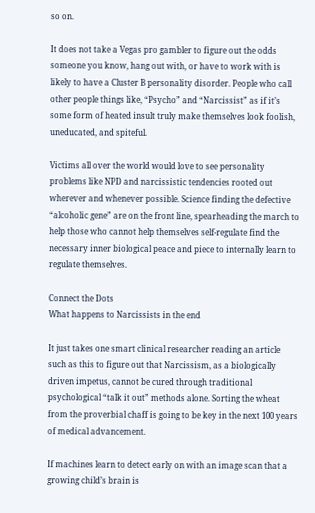so on.

It does not take a Vegas pro gambler to figure out the odds someone you know, hang out with, or have to work with is likely to have a Cluster B personality disorder. People who call other people things like, “Psycho” and “Narcissist” as if it’s some form of heated insult truly make themselves look foolish, uneducated, and spiteful.

Victims all over the world would love to see personality problems like NPD and narcissistic tendencies rooted out wherever and whenever possible. Science finding the defective “alcoholic gene” are on the front line, spearheading the march to help those who cannot help themselves self-regulate find the necessary inner biological peace and piece to internally learn to regulate themselves.

Connect the Dots
What happens to Narcissists in the end

It just takes one smart clinical researcher reading an article such as this to figure out that Narcissism, as a biologically driven impetus, cannot be cured through traditional psychological “talk it out” methods alone. Sorting the wheat from the proverbial chaff is going to be key in the next 100 years of medical advancement.

If machines learn to detect early on with an image scan that a growing child’s brain is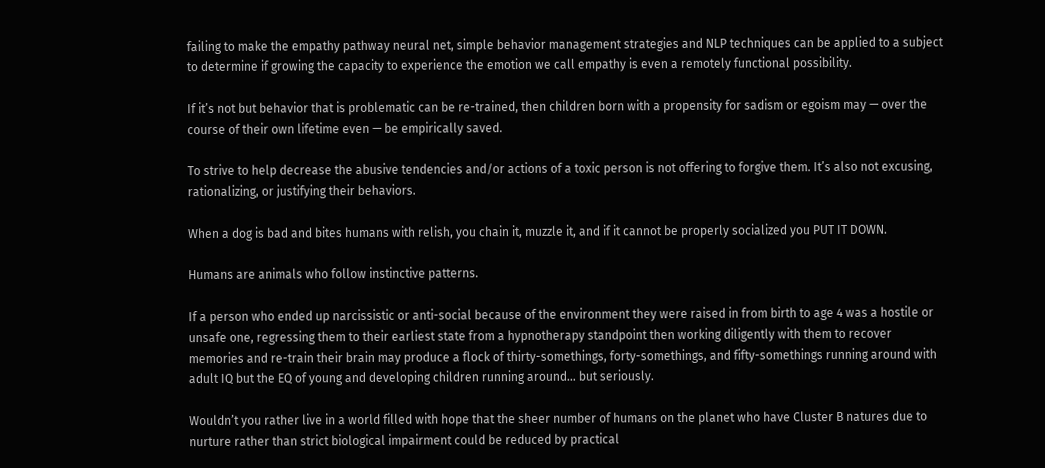failing to make the empathy pathway neural net, simple behavior management strategies and NLP techniques can be applied to a subject to determine if growing the capacity to experience the emotion we call empathy is even a remotely functional possibility.

If it’s not but behavior that is problematic can be re-trained, then children born with a propensity for sadism or egoism may — over the course of their own lifetime even — be empirically saved.

To strive to help decrease the abusive tendencies and/or actions of a toxic person is not offering to forgive them. It’s also not excusing, rationalizing, or justifying their behaviors.

When a dog is bad and bites humans with relish, you chain it, muzzle it, and if it cannot be properly socialized you PUT IT DOWN.

Humans are animals who follow instinctive patterns.

If a person who ended up narcissistic or anti-social because of the environment they were raised in from birth to age 4 was a hostile or unsafe one, regressing them to their earliest state from a hypnotherapy standpoint then working diligently with them to recover memories and re-train their brain may produce a flock of thirty-somethings, forty-somethings, and fifty-somethings running around with adult IQ but the EQ of young and developing children running around… but seriously.

Wouldn’t you rather live in a world filled with hope that the sheer number of humans on the planet who have Cluster B natures due to nurture rather than strict biological impairment could be reduced by practical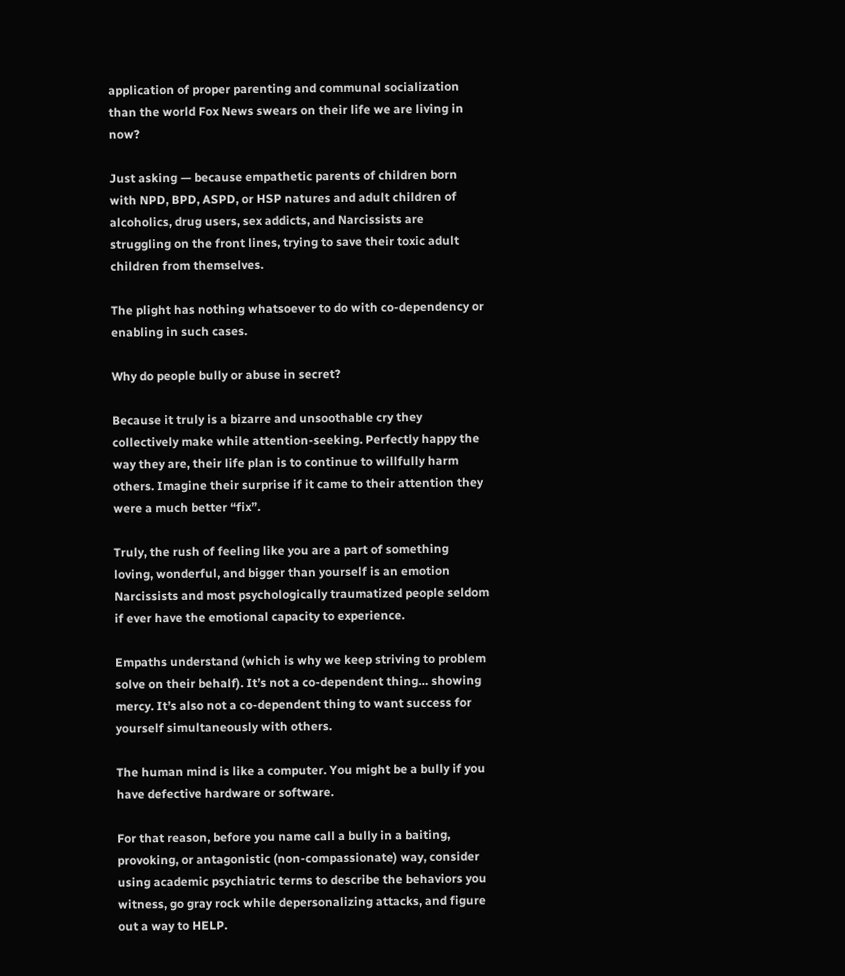application of proper parenting and communal socialization than the world Fox News swears on their life we are living in now?

Just asking — because empathetic parents of children born with NPD, BPD, ASPD, or HSP natures and adult children of alcoholics, drug users, sex addicts, and Narcissists are struggling on the front lines, trying to save their toxic adult children from themselves.

The plight has nothing whatsoever to do with co-dependency or enabling in such cases.

Why do people bully or abuse in secret?

Because it truly is a bizarre and unsoothable cry they collectively make while attention-seeking. Perfectly happy the way they are, their life plan is to continue to willfully harm others. Imagine their surprise if it came to their attention they were a much better “fix”.

Truly, the rush of feeling like you are a part of something loving, wonderful, and bigger than yourself is an emotion Narcissists and most psychologically traumatized people seldom if ever have the emotional capacity to experience.

Empaths understand (which is why we keep striving to problem solve on their behalf). It’s not a co-dependent thing… showing mercy. It’s also not a co-dependent thing to want success for yourself simultaneously with others.

The human mind is like a computer. You might be a bully if you have defective hardware or software.

For that reason, before you name call a bully in a baiting, provoking, or antagonistic (non-compassionate) way, consider using academic psychiatric terms to describe the behaviors you witness, go gray rock while depersonalizing attacks, and figure out a way to HELP.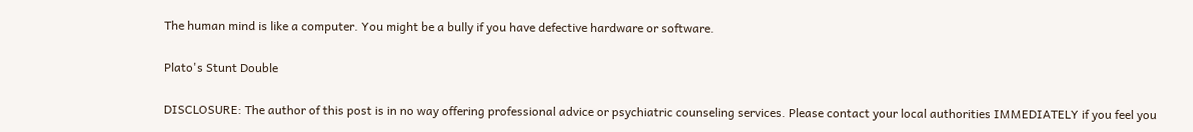The human mind is like a computer. You might be a bully if you have defective hardware or software.

Plato's Stunt Double

DISCLOSURE: The author of this post is in no way offering professional advice or psychiatric counseling services. Please contact your local authorities IMMEDIATELY if you feel you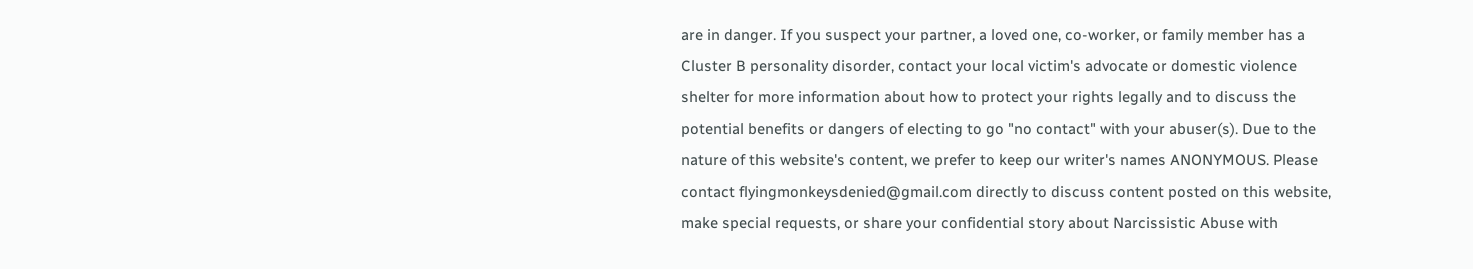are in danger. If you suspect your partner, a loved one, co-worker, or family member has a Cluster B personality disorder, contact your local victim's advocate or domestic violence shelter for more information about how to protect your rights legally and to discuss the potential benefits or dangers of electing to go "no contact" with your abuser(s). Due to the nature of this website's content, we prefer to keep our writer's names ANONYMOUS. Please contact flyingmonkeysdenied@gmail.com directly to discuss content posted on this website, make special requests, or share your confidential story about Narcissistic Abuse with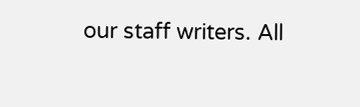our staff writers. All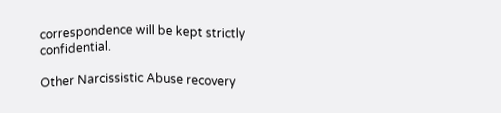correspondence will be kept strictly confidential.

Other Narcissistic Abuse recovery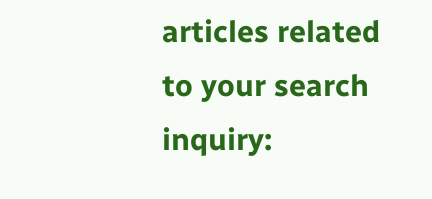articles related to your search inquiry: